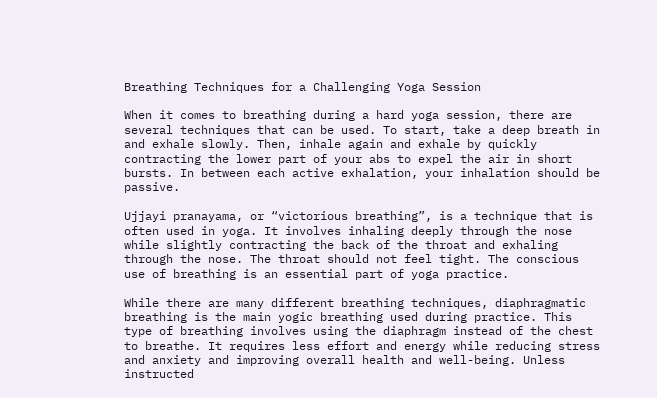Breathing Techniques for a Challenging Yoga Session

When it comes to breathing during a hard yoga session, there are several techniques that can be used. To start, take a deep breath in and exhale slowly. Then, inhale again and exhale by quickly contracting the lower part of your abs to expel the air in short bursts. In between each active exhalation, your inhalation should be passive.

Ujjayi pranayama, or “victorious breathing”, is a technique that is often used in yoga. It involves inhaling deeply through the nose while slightly contracting the back of the throat and exhaling through the nose. The throat should not feel tight. The conscious use of breathing is an essential part of yoga practice.

While there are many different breathing techniques, diaphragmatic breathing is the main yogic breathing used during practice. This type of breathing involves using the diaphragm instead of the chest to breathe. It requires less effort and energy while reducing stress and anxiety and improving overall health and well-being. Unless instructed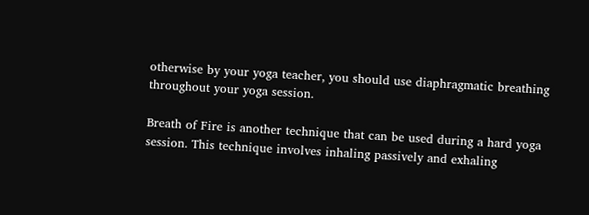otherwise by your yoga teacher, you should use diaphragmatic breathing throughout your yoga session.

Breath of Fire is another technique that can be used during a hard yoga session. This technique involves inhaling passively and exhaling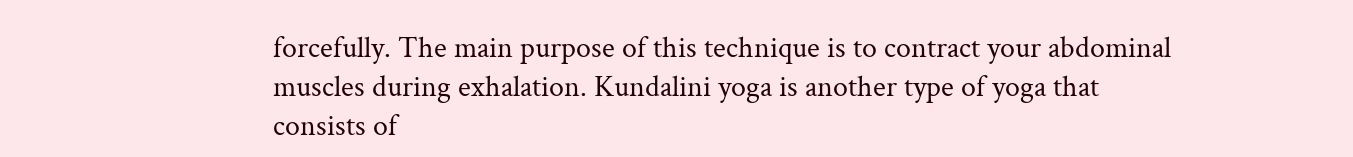forcefully. The main purpose of this technique is to contract your abdominal muscles during exhalation. Kundalini yoga is another type of yoga that consists of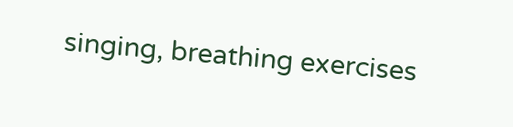singing, breathing exercises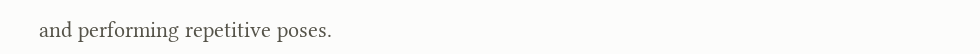and performing repetitive poses.